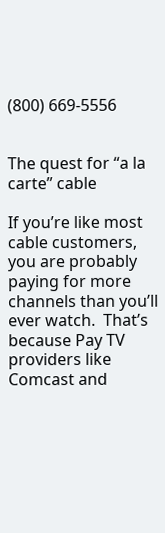(800) 669-5556


The quest for “a la carte” cable

If you’re like most cable customers, you are probably paying for more channels than you’ll ever watch.  That’s because Pay TV providers like Comcast and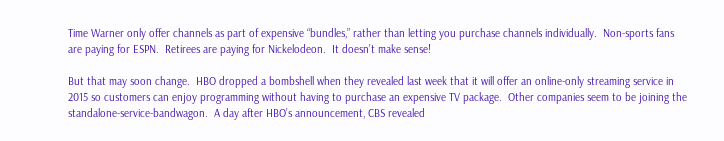Time Warner only offer channels as part of expensive “bundles,” rather than letting you purchase channels individually.  Non-sports fans are paying for ESPN.  Retirees are paying for Nickelodeon.  It doesn’t make sense!

But that may soon change.  HBO dropped a bombshell when they revealed last week that it will offer an online-only streaming service in 2015 so customers can enjoy programming without having to purchase an expensive TV package.  Other companies seem to be joining the standalone-service-bandwagon.  A day after HBO’s announcement, CBS revealed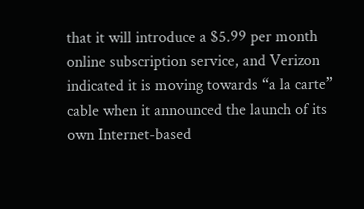that it will introduce a $5.99 per month online subscription service, and Verizon indicated it is moving towards “a la carte” cable when it announced the launch of its own Internet-based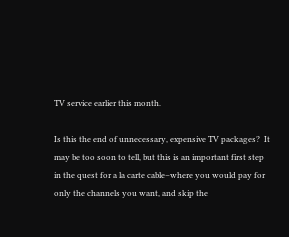TV service earlier this month.

Is this the end of unnecessary, expensive TV packages?  It may be too soon to tell, but this is an important first step in the quest for a la carte cable–where you would pay for only the channels you want, and skip the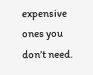expensive ones you don’t need.